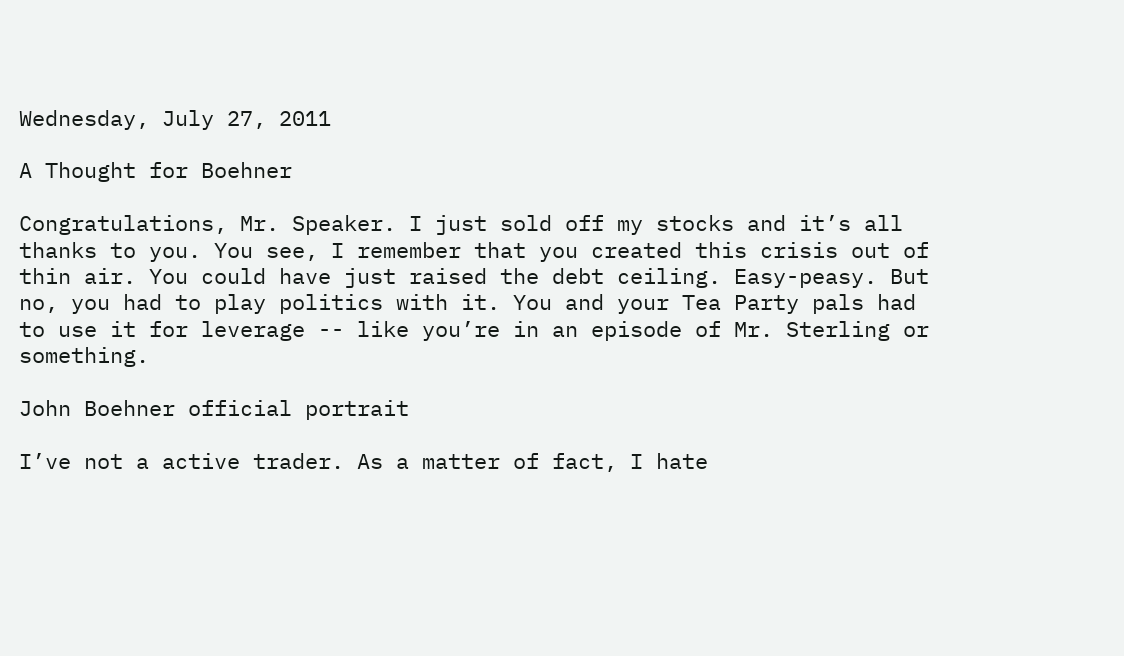Wednesday, July 27, 2011

A Thought for Boehner

Congratulations, Mr. Speaker. I just sold off my stocks and it’s all thanks to you. You see, I remember that you created this crisis out of thin air. You could have just raised the debt ceiling. Easy-peasy. But no, you had to play politics with it. You and your Tea Party pals had to use it for leverage -- like you’re in an episode of Mr. Sterling or something.

John Boehner official portrait

I’ve not a active trader. As a matter of fact, I hate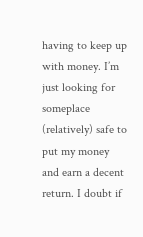having to keep up with money. I’m just looking for someplace (relatively) safe to put my money and earn a decent return. I doubt if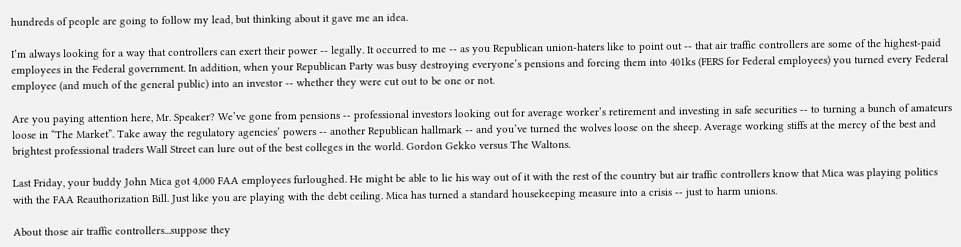hundreds of people are going to follow my lead, but thinking about it gave me an idea.

I’m always looking for a way that controllers can exert their power -- legally. It occurred to me -- as you Republican union-haters like to point out -- that air traffic controllers are some of the highest-paid employees in the Federal government. In addition, when your Republican Party was busy destroying everyone’s pensions and forcing them into 401ks (FERS for Federal employees) you turned every Federal employee (and much of the general public) into an investor -- whether they were cut out to be one or not.

Are you paying attention here, Mr. Speaker? We’ve gone from pensions -- professional investors looking out for average worker’s retirement and investing in safe securities -- to turning a bunch of amateurs loose in “The Market”. Take away the regulatory agencies’ powers -- another Republican hallmark -- and you’ve turned the wolves loose on the sheep. Average working stiffs at the mercy of the best and brightest professional traders Wall Street can lure out of the best colleges in the world. Gordon Gekko versus The Waltons.

Last Friday, your buddy John Mica got 4,000 FAA employees furloughed. He might be able to lie his way out of it with the rest of the country but air traffic controllers know that Mica was playing politics with the FAA Reauthorization Bill. Just like you are playing with the debt ceiling. Mica has turned a standard housekeeping measure into a crisis -- just to harm unions.

About those air traffic controllers...suppose they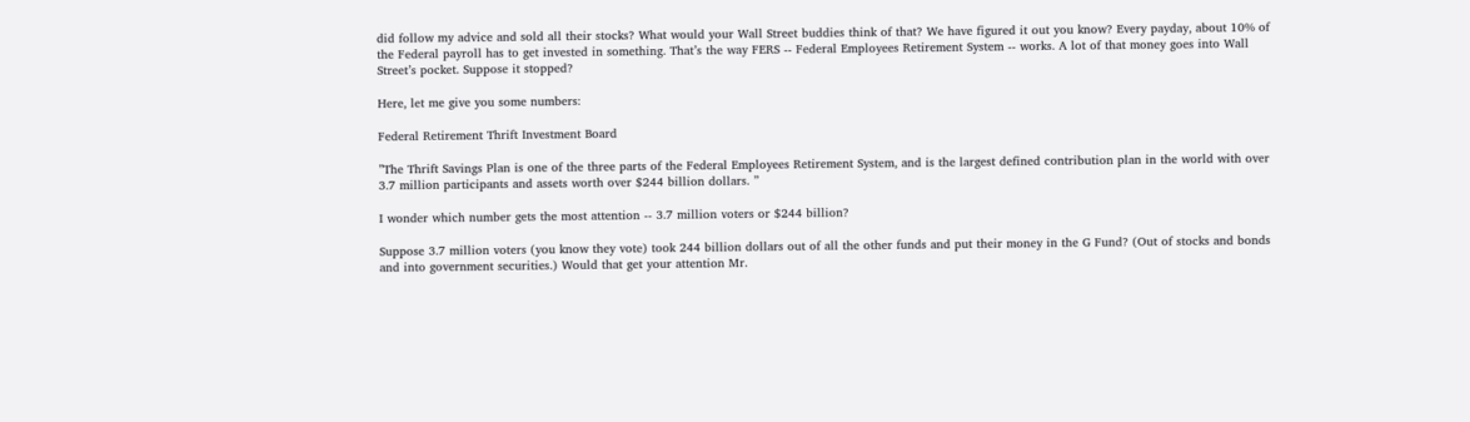did follow my advice and sold all their stocks? What would your Wall Street buddies think of that? We have figured it out you know? Every payday, about 10% of the Federal payroll has to get invested in something. That’s the way FERS -- Federal Employees Retirement System -- works. A lot of that money goes into Wall Street’s pocket. Suppose it stopped?

Here, let me give you some numbers:

Federal Retirement Thrift Investment Board

”The Thrift Savings Plan is one of the three parts of the Federal Employees Retirement System, and is the largest defined contribution plan in the world with over 3.7 million participants and assets worth over $244 billion dollars. ”

I wonder which number gets the most attention -- 3.7 million voters or $244 billion?

Suppose 3.7 million voters (you know they vote) took 244 billion dollars out of all the other funds and put their money in the G Fund? (Out of stocks and bonds and into government securities.) Would that get your attention Mr.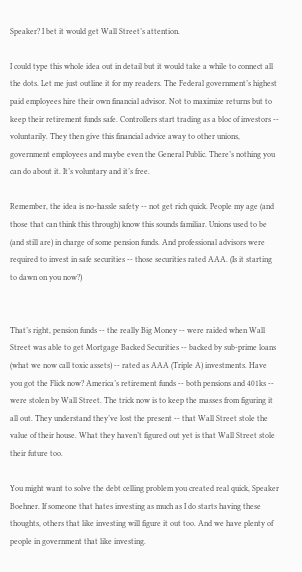Speaker? I bet it would get Wall Street’s attention.

I could type this whole idea out in detail but it would take a while to connect all the dots. Let me just outline it for my readers. The Federal government’s highest paid employees hire their own financial advisor. Not to maximize returns but to keep their retirement funds safe. Controllers start trading as a bloc of investors -- voluntarily. They then give this financial advice away to other unions, government employees and maybe even the General Public. There’s nothing you can do about it. It’s voluntary and it’s free.

Remember, the idea is no-hassle safety -- not get rich quick. People my age (and those that can think this through) know this sounds familiar. Unions used to be (and still are) in charge of some pension funds. And professional advisors were required to invest in safe securities -- those securities rated AAA. (Is it starting to dawn on you now?)


That’s right, pension funds -- the really Big Money -- were raided when Wall Street was able to get Mortgage Backed Securities -- backed by sub-prime loans (what we now call toxic assets) -- rated as AAA (Triple A) investments. Have you got the Flick now? America’s retirement funds -- both pensions and 401ks -- were stolen by Wall Street. The trick now is to keep the masses from figuring it all out. They understand they’ve lost the present -- that Wall Street stole the value of their house. What they haven’t figured out yet is that Wall Street stole their future too.

You might want to solve the debt celling problem you created real quick, Speaker Boehner. If someone that hates investing as much as I do starts having these thoughts, others that like investing will figure it out too. And we have plenty of people in government that like investing.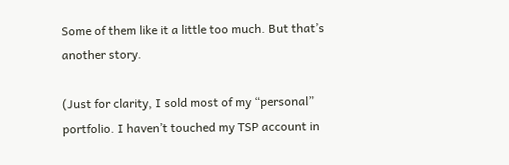Some of them like it a little too much. But that’s another story.

(Just for clarity, I sold most of my “personal” portfolio. I haven’t touched my TSP account in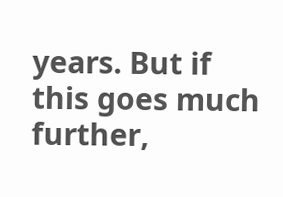years. But if this goes much further,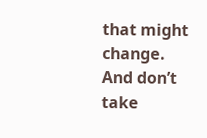that might change. And don’t take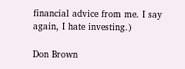financial advice from me. I say again, I hate investing.)

Don Brown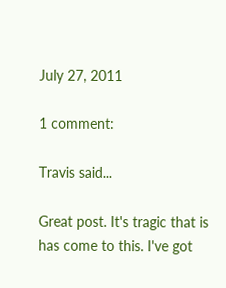July 27, 2011

1 comment:

Travis said...

Great post. It's tragic that is has come to this. I've got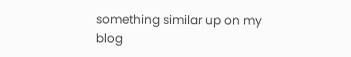something similar up on my blog